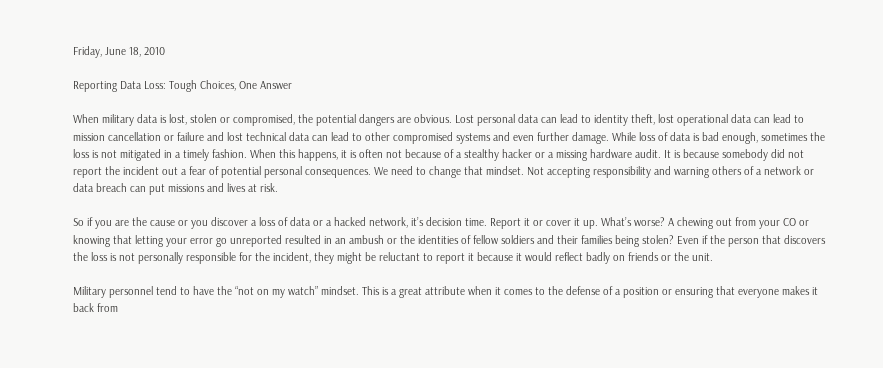Friday, June 18, 2010

Reporting Data Loss: Tough Choices, One Answer

When military data is lost, stolen or compromised, the potential dangers are obvious. Lost personal data can lead to identity theft, lost operational data can lead to mission cancellation or failure and lost technical data can lead to other compromised systems and even further damage. While loss of data is bad enough, sometimes the loss is not mitigated in a timely fashion. When this happens, it is often not because of a stealthy hacker or a missing hardware audit. It is because somebody did not report the incident out a fear of potential personal consequences. We need to change that mindset. Not accepting responsibility and warning others of a network or data breach can put missions and lives at risk.

So if you are the cause or you discover a loss of data or a hacked network, it’s decision time. Report it or cover it up. What’s worse? A chewing out from your CO or knowing that letting your error go unreported resulted in an ambush or the identities of fellow soldiers and their families being stolen? Even if the person that discovers the loss is not personally responsible for the incident, they might be reluctant to report it because it would reflect badly on friends or the unit.

Military personnel tend to have the “not on my watch” mindset. This is a great attribute when it comes to the defense of a position or ensuring that everyone makes it back from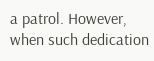a patrol. However, when such dedication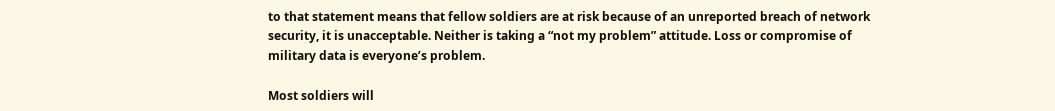to that statement means that fellow soldiers are at risk because of an unreported breach of network security, it is unacceptable. Neither is taking a “not my problem” attitude. Loss or compromise of military data is everyone’s problem.

Most soldiers will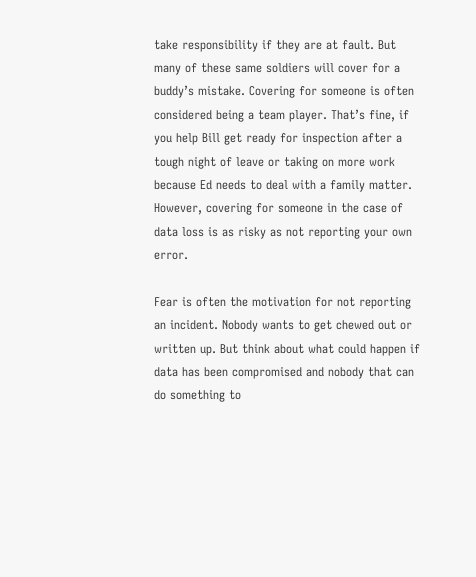take responsibility if they are at fault. But many of these same soldiers will cover for a buddy’s mistake. Covering for someone is often considered being a team player. That’s fine, if you help Bill get ready for inspection after a tough night of leave or taking on more work because Ed needs to deal with a family matter. However, covering for someone in the case of data loss is as risky as not reporting your own error.

Fear is often the motivation for not reporting an incident. Nobody wants to get chewed out or written up. But think about what could happen if data has been compromised and nobody that can do something to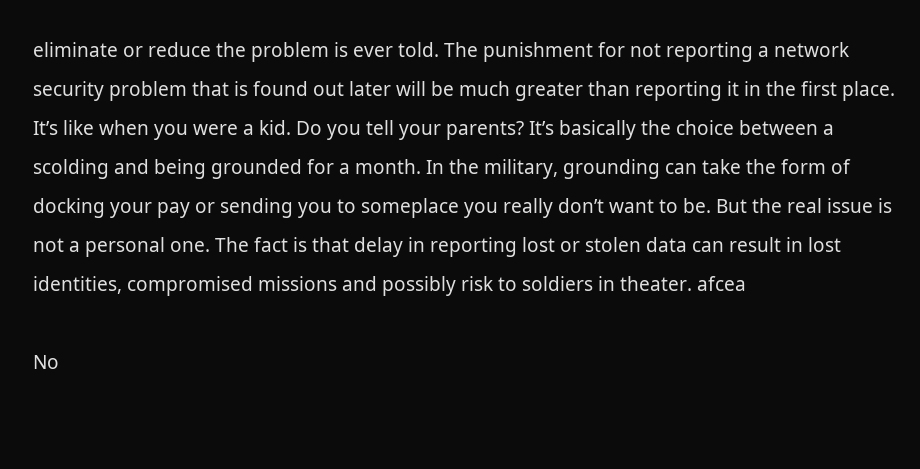eliminate or reduce the problem is ever told. The punishment for not reporting a network security problem that is found out later will be much greater than reporting it in the first place. It’s like when you were a kid. Do you tell your parents? It’s basically the choice between a scolding and being grounded for a month. In the military, grounding can take the form of docking your pay or sending you to someplace you really don’t want to be. But the real issue is not a personal one. The fact is that delay in reporting lost or stolen data can result in lost identities, compromised missions and possibly risk to soldiers in theater. afcea

No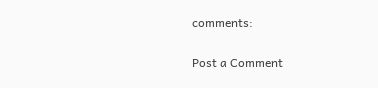comments:

Post a Comment